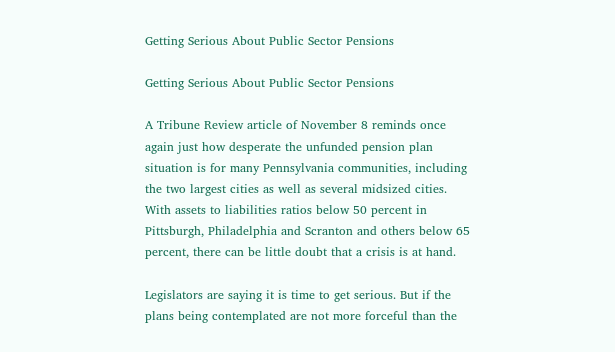Getting Serious About Public Sector Pensions

Getting Serious About Public Sector Pensions

A Tribune Review article of November 8 reminds once again just how desperate the unfunded pension plan situation is for many Pennsylvania communities, including the two largest cities as well as several midsized cities. With assets to liabilities ratios below 50 percent in Pittsburgh, Philadelphia and Scranton and others below 65 percent, there can be little doubt that a crisis is at hand.

Legislators are saying it is time to get serious. But if the plans being contemplated are not more forceful than the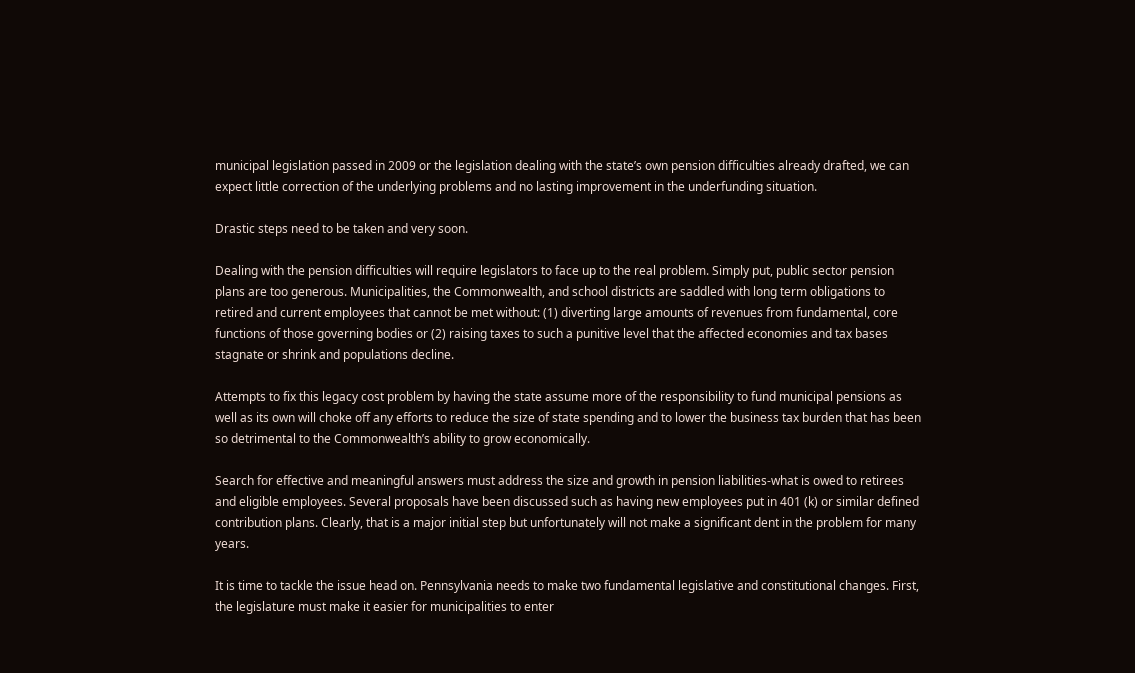municipal legislation passed in 2009 or the legislation dealing with the state’s own pension difficulties already drafted, we can expect little correction of the underlying problems and no lasting improvement in the underfunding situation.

Drastic steps need to be taken and very soon.

Dealing with the pension difficulties will require legislators to face up to the real problem. Simply put, public sector pension plans are too generous. Municipalities, the Commonwealth, and school districts are saddled with long term obligations to retired and current employees that cannot be met without: (1) diverting large amounts of revenues from fundamental, core functions of those governing bodies or (2) raising taxes to such a punitive level that the affected economies and tax bases stagnate or shrink and populations decline.

Attempts to fix this legacy cost problem by having the state assume more of the responsibility to fund municipal pensions as well as its own will choke off any efforts to reduce the size of state spending and to lower the business tax burden that has been so detrimental to the Commonwealth’s ability to grow economically.

Search for effective and meaningful answers must address the size and growth in pension liabilities-what is owed to retirees and eligible employees. Several proposals have been discussed such as having new employees put in 401 (k) or similar defined contribution plans. Clearly, that is a major initial step but unfortunately will not make a significant dent in the problem for many years.

It is time to tackle the issue head on. Pennsylvania needs to make two fundamental legislative and constitutional changes. First, the legislature must make it easier for municipalities to enter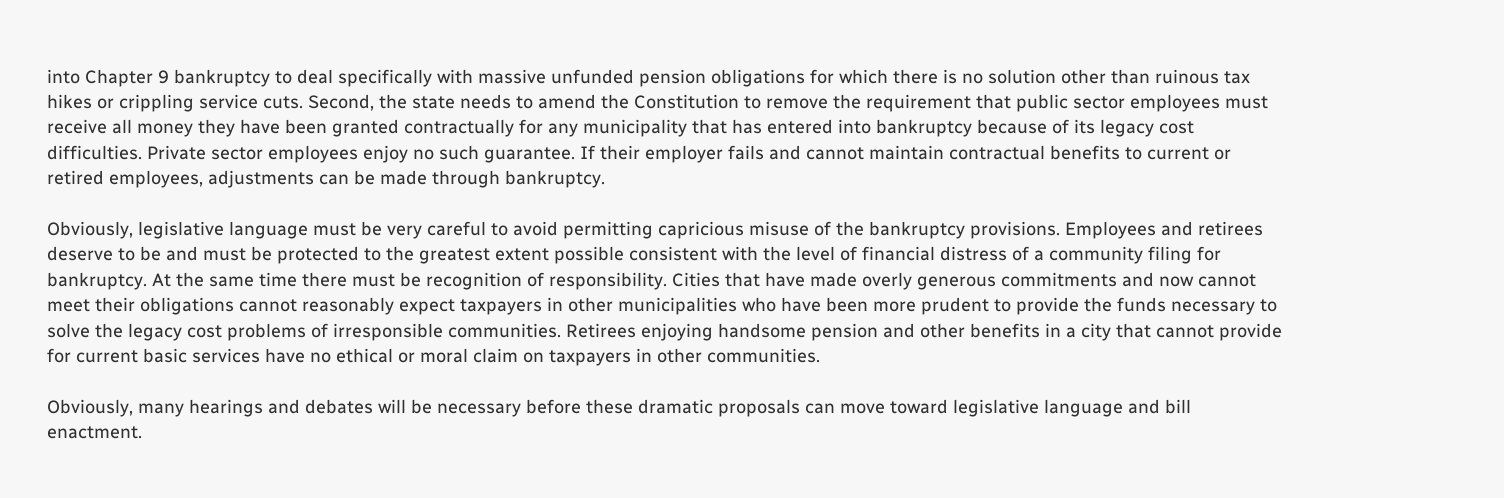into Chapter 9 bankruptcy to deal specifically with massive unfunded pension obligations for which there is no solution other than ruinous tax hikes or crippling service cuts. Second, the state needs to amend the Constitution to remove the requirement that public sector employees must receive all money they have been granted contractually for any municipality that has entered into bankruptcy because of its legacy cost difficulties. Private sector employees enjoy no such guarantee. If their employer fails and cannot maintain contractual benefits to current or retired employees, adjustments can be made through bankruptcy.

Obviously, legislative language must be very careful to avoid permitting capricious misuse of the bankruptcy provisions. Employees and retirees deserve to be and must be protected to the greatest extent possible consistent with the level of financial distress of a community filing for bankruptcy. At the same time there must be recognition of responsibility. Cities that have made overly generous commitments and now cannot meet their obligations cannot reasonably expect taxpayers in other municipalities who have been more prudent to provide the funds necessary to solve the legacy cost problems of irresponsible communities. Retirees enjoying handsome pension and other benefits in a city that cannot provide for current basic services have no ethical or moral claim on taxpayers in other communities.

Obviously, many hearings and debates will be necessary before these dramatic proposals can move toward legislative language and bill enactment.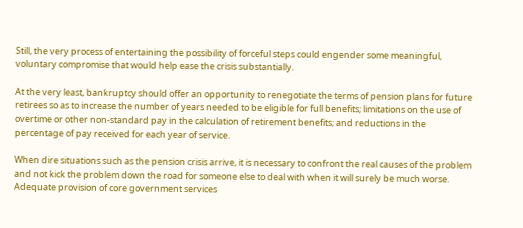Still, the very process of entertaining the possibility of forceful steps could engender some meaningful, voluntary compromise that would help ease the crisis substantially.

At the very least, bankruptcy should offer an opportunity to renegotiate the terms of pension plans for future retirees so as to increase the number of years needed to be eligible for full benefits; limitations on the use of overtime or other non-standard pay in the calculation of retirement benefits; and reductions in the percentage of pay received for each year of service.

When dire situations such as the pension crisis arrive, it is necessary to confront the real causes of the problem and not kick the problem down the road for someone else to deal with when it will surely be much worse. Adequate provision of core government services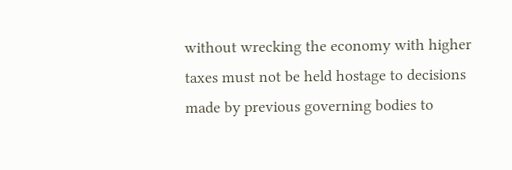without wrecking the economy with higher taxes must not be held hostage to decisions made by previous governing bodies to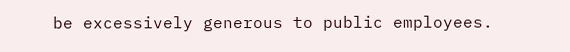be excessively generous to public employees.